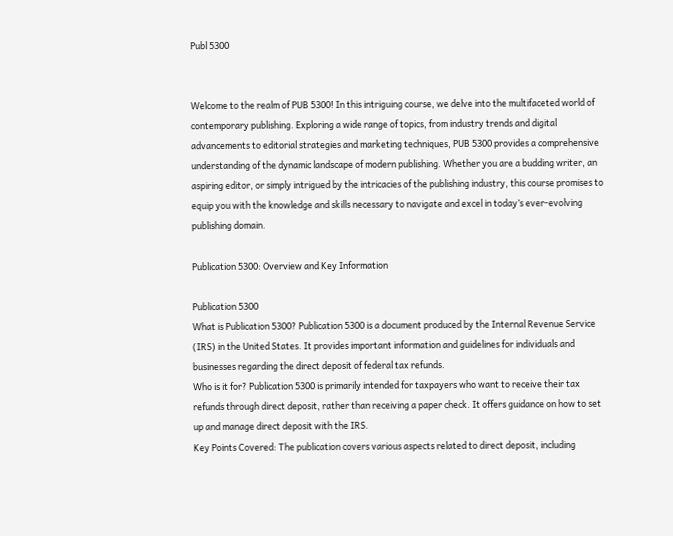Publ 5300


Welcome to the realm of PUB 5300! In this intriguing course, we delve into the multifaceted world of contemporary publishing. Exploring a wide range of topics, from industry trends and digital advancements to editorial strategies and marketing techniques, PUB 5300 provides a comprehensive understanding of the dynamic landscape of modern publishing. Whether you are a budding writer, an aspiring editor, or simply intrigued by the intricacies of the publishing industry, this course promises to equip you with the knowledge and skills necessary to navigate and excel in today’s ever-evolving publishing domain.

Publication 5300: Overview and Key Information

Publication 5300
What is Publication 5300? Publication 5300 is a document produced by the Internal Revenue Service (IRS) in the United States. It provides important information and guidelines for individuals and businesses regarding the direct deposit of federal tax refunds.
Who is it for? Publication 5300 is primarily intended for taxpayers who want to receive their tax refunds through direct deposit, rather than receiving a paper check. It offers guidance on how to set up and manage direct deposit with the IRS.
Key Points Covered: The publication covers various aspects related to direct deposit, including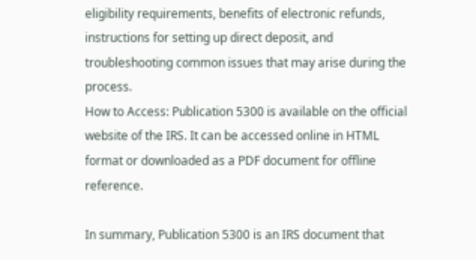eligibility requirements, benefits of electronic refunds, instructions for setting up direct deposit, and troubleshooting common issues that may arise during the process.
How to Access: Publication 5300 is available on the official website of the IRS. It can be accessed online in HTML format or downloaded as a PDF document for offline reference.

In summary, Publication 5300 is an IRS document that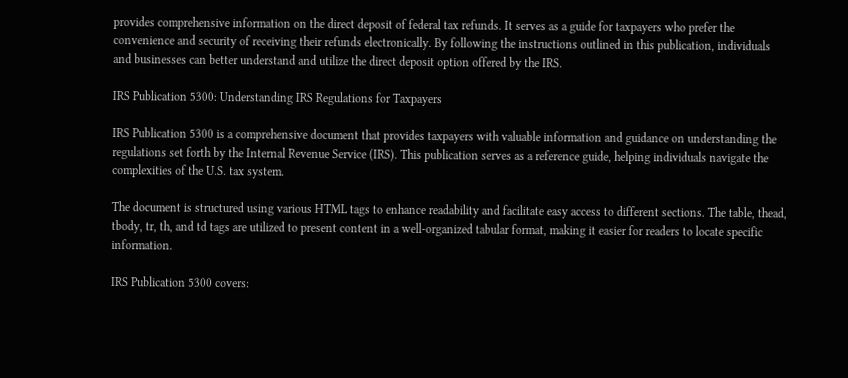provides comprehensive information on the direct deposit of federal tax refunds. It serves as a guide for taxpayers who prefer the convenience and security of receiving their refunds electronically. By following the instructions outlined in this publication, individuals and businesses can better understand and utilize the direct deposit option offered by the IRS.

IRS Publication 5300: Understanding IRS Regulations for Taxpayers

IRS Publication 5300 is a comprehensive document that provides taxpayers with valuable information and guidance on understanding the regulations set forth by the Internal Revenue Service (IRS). This publication serves as a reference guide, helping individuals navigate the complexities of the U.S. tax system.

The document is structured using various HTML tags to enhance readability and facilitate easy access to different sections. The table, thead, tbody, tr, th, and td tags are utilized to present content in a well-organized tabular format, making it easier for readers to locate specific information.

IRS Publication 5300 covers: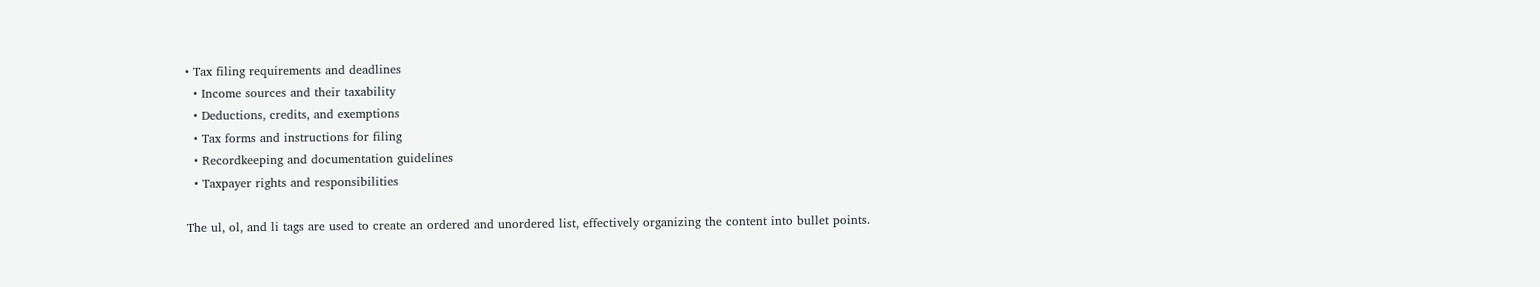• Tax filing requirements and deadlines
  • Income sources and their taxability
  • Deductions, credits, and exemptions
  • Tax forms and instructions for filing
  • Recordkeeping and documentation guidelines
  • Taxpayer rights and responsibilities

The ul, ol, and li tags are used to create an ordered and unordered list, effectively organizing the content into bullet points.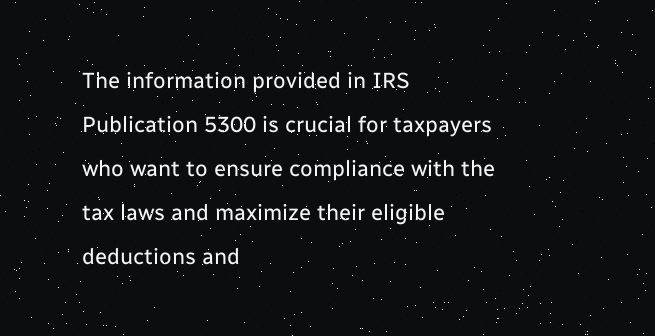The information provided in IRS Publication 5300 is crucial for taxpayers who want to ensure compliance with the tax laws and maximize their eligible deductions and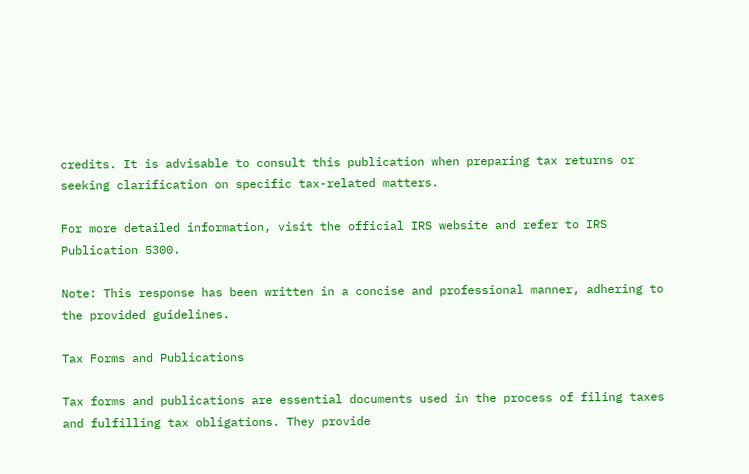credits. It is advisable to consult this publication when preparing tax returns or seeking clarification on specific tax-related matters.

For more detailed information, visit the official IRS website and refer to IRS Publication 5300.

Note: This response has been written in a concise and professional manner, adhering to the provided guidelines.

Tax Forms and Publications

Tax forms and publications are essential documents used in the process of filing taxes and fulfilling tax obligations. They provide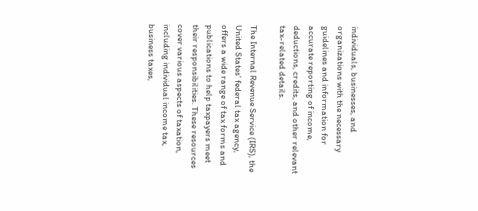individuals, businesses, and organizations with the necessary guidelines and information for accurate reporting of income, deductions, credits, and other relevant tax-related details.

The Internal Revenue Service (IRS), the United States’ federal tax agency, offers a wide range of tax forms and publications to help taxpayers meet their responsibilities. These resources cover various aspects of taxation, including individual income tax, business taxes,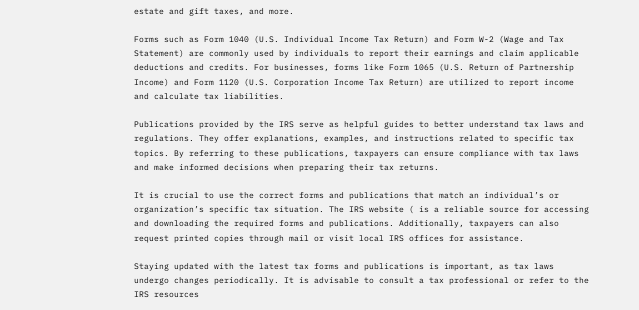estate and gift taxes, and more.

Forms such as Form 1040 (U.S. Individual Income Tax Return) and Form W-2 (Wage and Tax Statement) are commonly used by individuals to report their earnings and claim applicable deductions and credits. For businesses, forms like Form 1065 (U.S. Return of Partnership Income) and Form 1120 (U.S. Corporation Income Tax Return) are utilized to report income and calculate tax liabilities.

Publications provided by the IRS serve as helpful guides to better understand tax laws and regulations. They offer explanations, examples, and instructions related to specific tax topics. By referring to these publications, taxpayers can ensure compliance with tax laws and make informed decisions when preparing their tax returns.

It is crucial to use the correct forms and publications that match an individual’s or organization’s specific tax situation. The IRS website ( is a reliable source for accessing and downloading the required forms and publications. Additionally, taxpayers can also request printed copies through mail or visit local IRS offices for assistance.

Staying updated with the latest tax forms and publications is important, as tax laws undergo changes periodically. It is advisable to consult a tax professional or refer to the IRS resources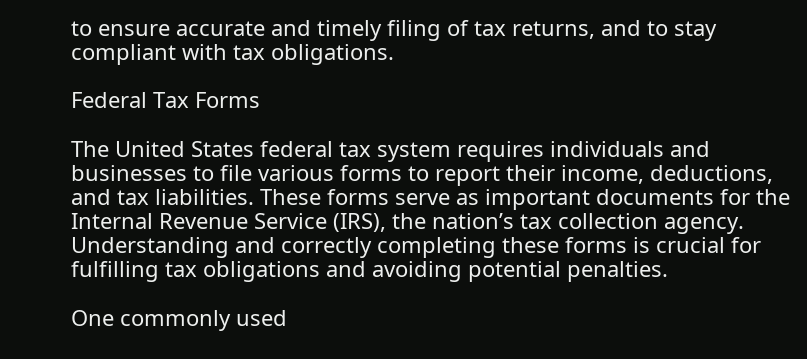to ensure accurate and timely filing of tax returns, and to stay compliant with tax obligations.

Federal Tax Forms

The United States federal tax system requires individuals and businesses to file various forms to report their income, deductions, and tax liabilities. These forms serve as important documents for the Internal Revenue Service (IRS), the nation’s tax collection agency. Understanding and correctly completing these forms is crucial for fulfilling tax obligations and avoiding potential penalties.

One commonly used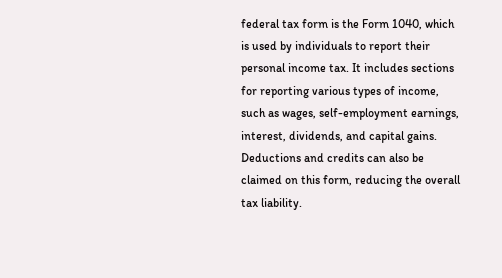federal tax form is the Form 1040, which is used by individuals to report their personal income tax. It includes sections for reporting various types of income, such as wages, self-employment earnings, interest, dividends, and capital gains. Deductions and credits can also be claimed on this form, reducing the overall tax liability.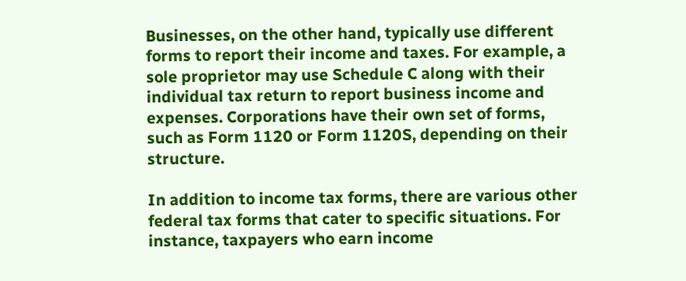Businesses, on the other hand, typically use different forms to report their income and taxes. For example, a sole proprietor may use Schedule C along with their individual tax return to report business income and expenses. Corporations have their own set of forms, such as Form 1120 or Form 1120S, depending on their structure.

In addition to income tax forms, there are various other federal tax forms that cater to specific situations. For instance, taxpayers who earn income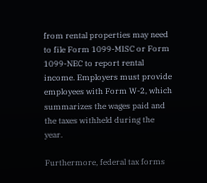from rental properties may need to file Form 1099-MISC or Form 1099-NEC to report rental income. Employers must provide employees with Form W-2, which summarizes the wages paid and the taxes withheld during the year.

Furthermore, federal tax forms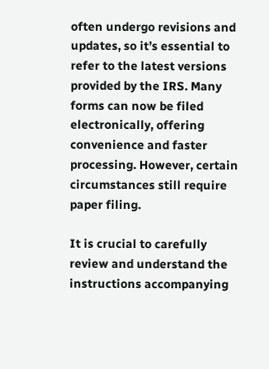often undergo revisions and updates, so it’s essential to refer to the latest versions provided by the IRS. Many forms can now be filed electronically, offering convenience and faster processing. However, certain circumstances still require paper filing.

It is crucial to carefully review and understand the instructions accompanying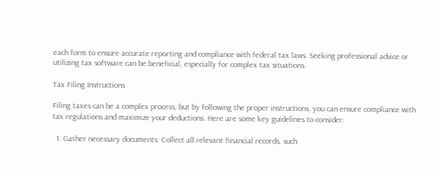each form to ensure accurate reporting and compliance with federal tax laws. Seeking professional advice or utilizing tax software can be beneficial, especially for complex tax situations.

Tax Filing Instructions

Filing taxes can be a complex process, but by following the proper instructions, you can ensure compliance with tax regulations and maximize your deductions. Here are some key guidelines to consider:

  1. Gather necessary documents: Collect all relevant financial records, such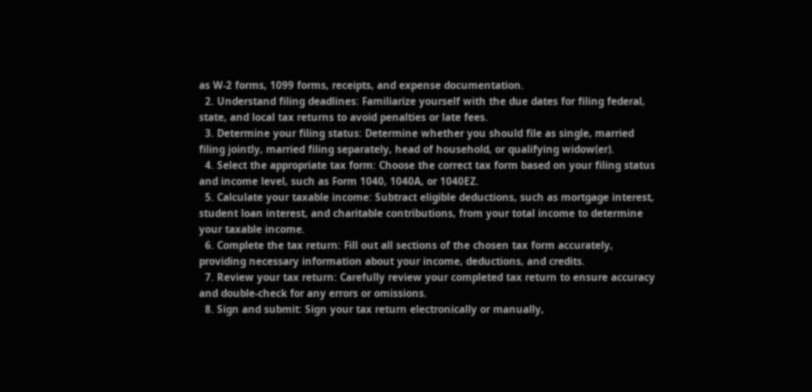as W-2 forms, 1099 forms, receipts, and expense documentation.
  2. Understand filing deadlines: Familiarize yourself with the due dates for filing federal, state, and local tax returns to avoid penalties or late fees.
  3. Determine your filing status: Determine whether you should file as single, married filing jointly, married filing separately, head of household, or qualifying widow(er).
  4. Select the appropriate tax form: Choose the correct tax form based on your filing status and income level, such as Form 1040, 1040A, or 1040EZ.
  5. Calculate your taxable income: Subtract eligible deductions, such as mortgage interest, student loan interest, and charitable contributions, from your total income to determine your taxable income.
  6. Complete the tax return: Fill out all sections of the chosen tax form accurately, providing necessary information about your income, deductions, and credits.
  7. Review your tax return: Carefully review your completed tax return to ensure accuracy and double-check for any errors or omissions.
  8. Sign and submit: Sign your tax return electronically or manually,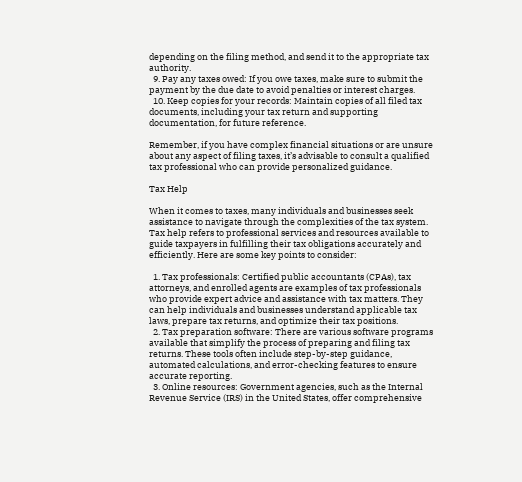depending on the filing method, and send it to the appropriate tax authority.
  9. Pay any taxes owed: If you owe taxes, make sure to submit the payment by the due date to avoid penalties or interest charges.
  10. Keep copies for your records: Maintain copies of all filed tax documents, including your tax return and supporting documentation, for future reference.

Remember, if you have complex financial situations or are unsure about any aspect of filing taxes, it’s advisable to consult a qualified tax professional who can provide personalized guidance.

Tax Help

When it comes to taxes, many individuals and businesses seek assistance to navigate through the complexities of the tax system. Tax help refers to professional services and resources available to guide taxpayers in fulfilling their tax obligations accurately and efficiently. Here are some key points to consider:

  1. Tax professionals: Certified public accountants (CPAs), tax attorneys, and enrolled agents are examples of tax professionals who provide expert advice and assistance with tax matters. They can help individuals and businesses understand applicable tax laws, prepare tax returns, and optimize their tax positions.
  2. Tax preparation software: There are various software programs available that simplify the process of preparing and filing tax returns. These tools often include step-by-step guidance, automated calculations, and error-checking features to ensure accurate reporting.
  3. Online resources: Government agencies, such as the Internal Revenue Service (IRS) in the United States, offer comprehensive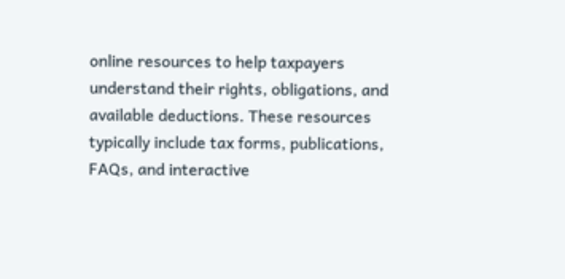online resources to help taxpayers understand their rights, obligations, and available deductions. These resources typically include tax forms, publications, FAQs, and interactive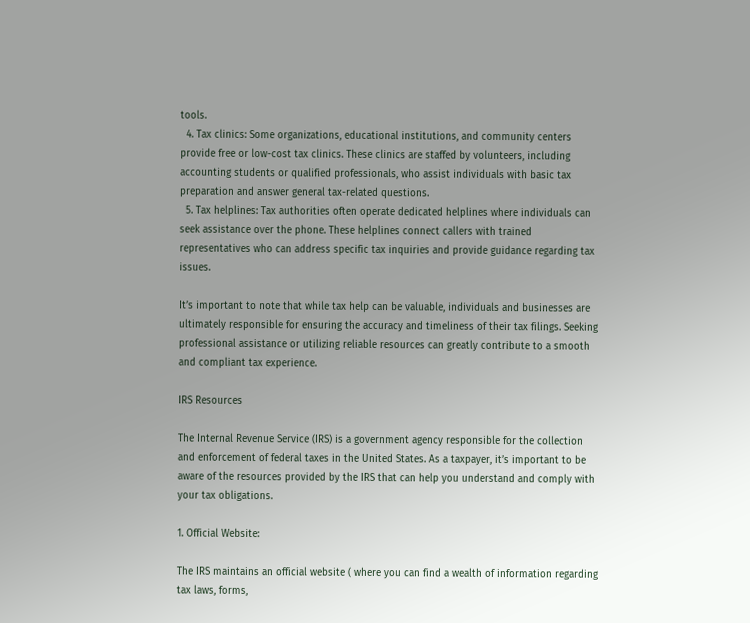tools.
  4. Tax clinics: Some organizations, educational institutions, and community centers provide free or low-cost tax clinics. These clinics are staffed by volunteers, including accounting students or qualified professionals, who assist individuals with basic tax preparation and answer general tax-related questions.
  5. Tax helplines: Tax authorities often operate dedicated helplines where individuals can seek assistance over the phone. These helplines connect callers with trained representatives who can address specific tax inquiries and provide guidance regarding tax issues.

It’s important to note that while tax help can be valuable, individuals and businesses are ultimately responsible for ensuring the accuracy and timeliness of their tax filings. Seeking professional assistance or utilizing reliable resources can greatly contribute to a smooth and compliant tax experience.

IRS Resources

The Internal Revenue Service (IRS) is a government agency responsible for the collection and enforcement of federal taxes in the United States. As a taxpayer, it’s important to be aware of the resources provided by the IRS that can help you understand and comply with your tax obligations.

1. Official Website:

The IRS maintains an official website ( where you can find a wealth of information regarding tax laws, forms,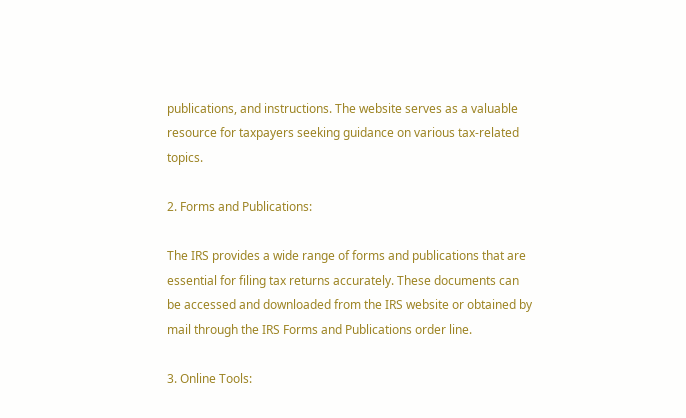publications, and instructions. The website serves as a valuable resource for taxpayers seeking guidance on various tax-related topics.

2. Forms and Publications:

The IRS provides a wide range of forms and publications that are essential for filing tax returns accurately. These documents can be accessed and downloaded from the IRS website or obtained by mail through the IRS Forms and Publications order line.

3. Online Tools: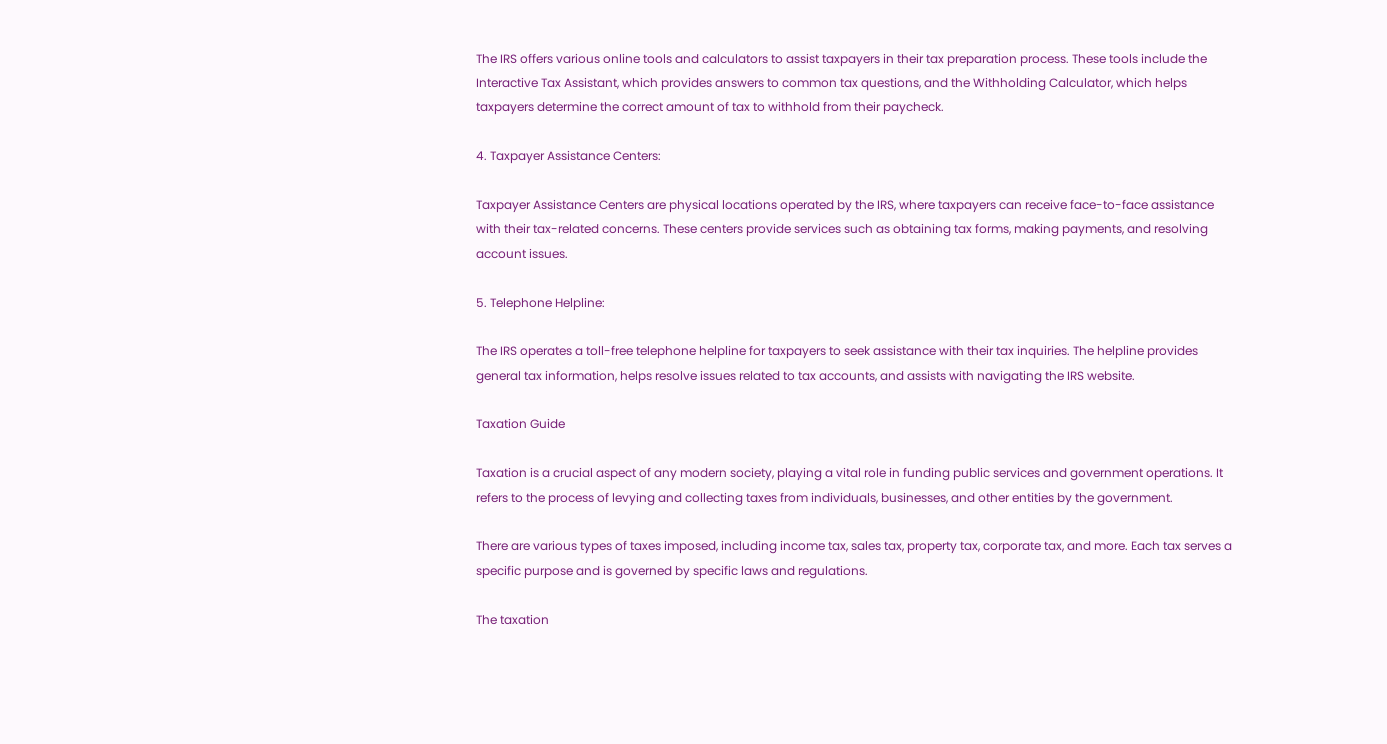The IRS offers various online tools and calculators to assist taxpayers in their tax preparation process. These tools include the Interactive Tax Assistant, which provides answers to common tax questions, and the Withholding Calculator, which helps taxpayers determine the correct amount of tax to withhold from their paycheck.

4. Taxpayer Assistance Centers:

Taxpayer Assistance Centers are physical locations operated by the IRS, where taxpayers can receive face-to-face assistance with their tax-related concerns. These centers provide services such as obtaining tax forms, making payments, and resolving account issues.

5. Telephone Helpline:

The IRS operates a toll-free telephone helpline for taxpayers to seek assistance with their tax inquiries. The helpline provides general tax information, helps resolve issues related to tax accounts, and assists with navigating the IRS website.

Taxation Guide

Taxation is a crucial aspect of any modern society, playing a vital role in funding public services and government operations. It refers to the process of levying and collecting taxes from individuals, businesses, and other entities by the government.

There are various types of taxes imposed, including income tax, sales tax, property tax, corporate tax, and more. Each tax serves a specific purpose and is governed by specific laws and regulations.

The taxation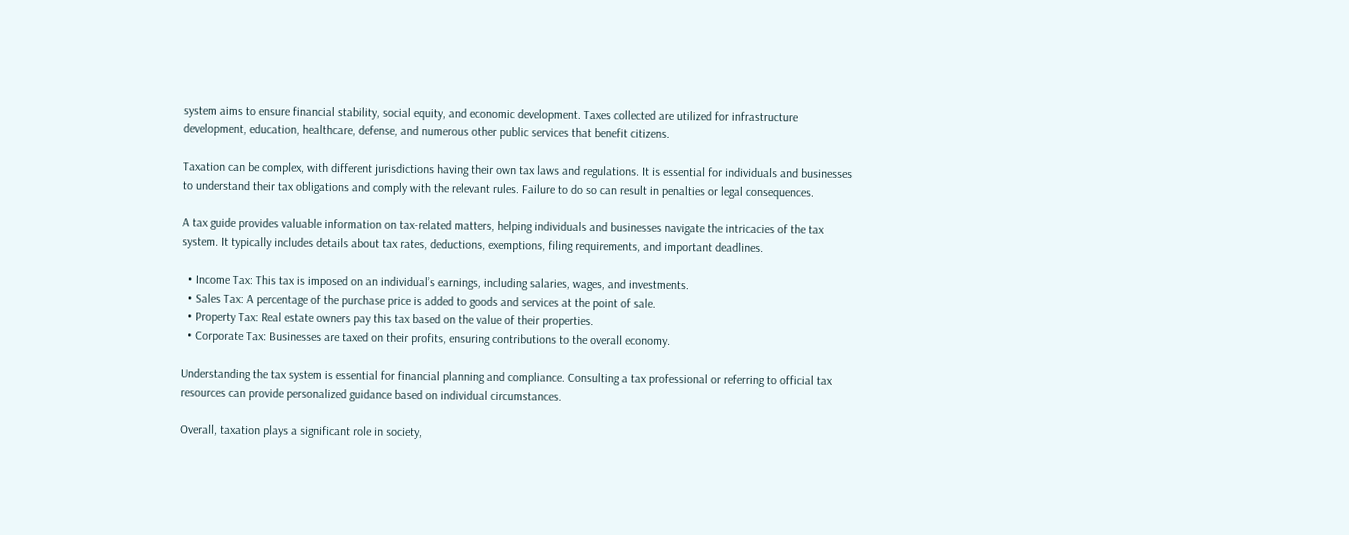system aims to ensure financial stability, social equity, and economic development. Taxes collected are utilized for infrastructure development, education, healthcare, defense, and numerous other public services that benefit citizens.

Taxation can be complex, with different jurisdictions having their own tax laws and regulations. It is essential for individuals and businesses to understand their tax obligations and comply with the relevant rules. Failure to do so can result in penalties or legal consequences.

A tax guide provides valuable information on tax-related matters, helping individuals and businesses navigate the intricacies of the tax system. It typically includes details about tax rates, deductions, exemptions, filing requirements, and important deadlines.

  • Income Tax: This tax is imposed on an individual’s earnings, including salaries, wages, and investments.
  • Sales Tax: A percentage of the purchase price is added to goods and services at the point of sale.
  • Property Tax: Real estate owners pay this tax based on the value of their properties.
  • Corporate Tax: Businesses are taxed on their profits, ensuring contributions to the overall economy.

Understanding the tax system is essential for financial planning and compliance. Consulting a tax professional or referring to official tax resources can provide personalized guidance based on individual circumstances.

Overall, taxation plays a significant role in society,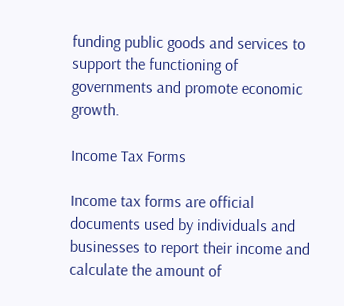funding public goods and services to support the functioning of governments and promote economic growth.

Income Tax Forms

Income tax forms are official documents used by individuals and businesses to report their income and calculate the amount of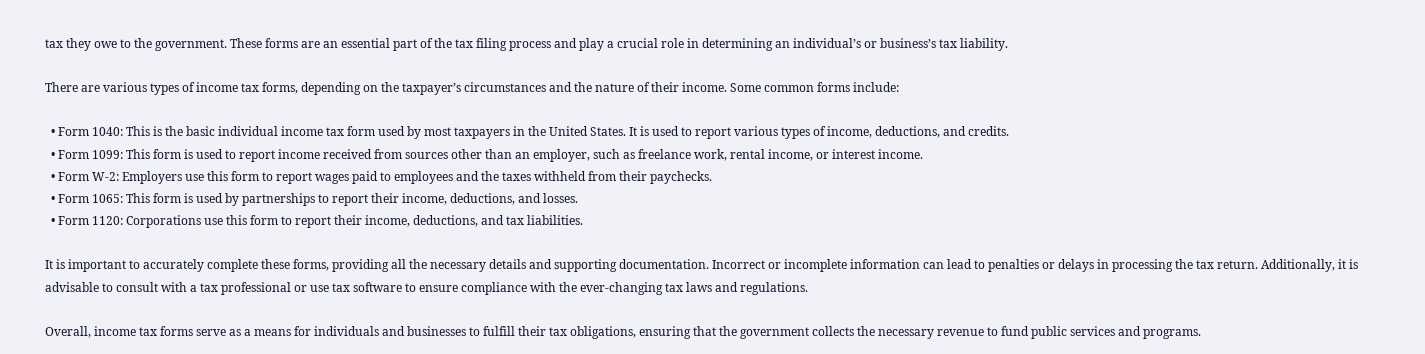tax they owe to the government. These forms are an essential part of the tax filing process and play a crucial role in determining an individual’s or business’s tax liability.

There are various types of income tax forms, depending on the taxpayer’s circumstances and the nature of their income. Some common forms include:

  • Form 1040: This is the basic individual income tax form used by most taxpayers in the United States. It is used to report various types of income, deductions, and credits.
  • Form 1099: This form is used to report income received from sources other than an employer, such as freelance work, rental income, or interest income.
  • Form W-2: Employers use this form to report wages paid to employees and the taxes withheld from their paychecks.
  • Form 1065: This form is used by partnerships to report their income, deductions, and losses.
  • Form 1120: Corporations use this form to report their income, deductions, and tax liabilities.

It is important to accurately complete these forms, providing all the necessary details and supporting documentation. Incorrect or incomplete information can lead to penalties or delays in processing the tax return. Additionally, it is advisable to consult with a tax professional or use tax software to ensure compliance with the ever-changing tax laws and regulations.

Overall, income tax forms serve as a means for individuals and businesses to fulfill their tax obligations, ensuring that the government collects the necessary revenue to fund public services and programs.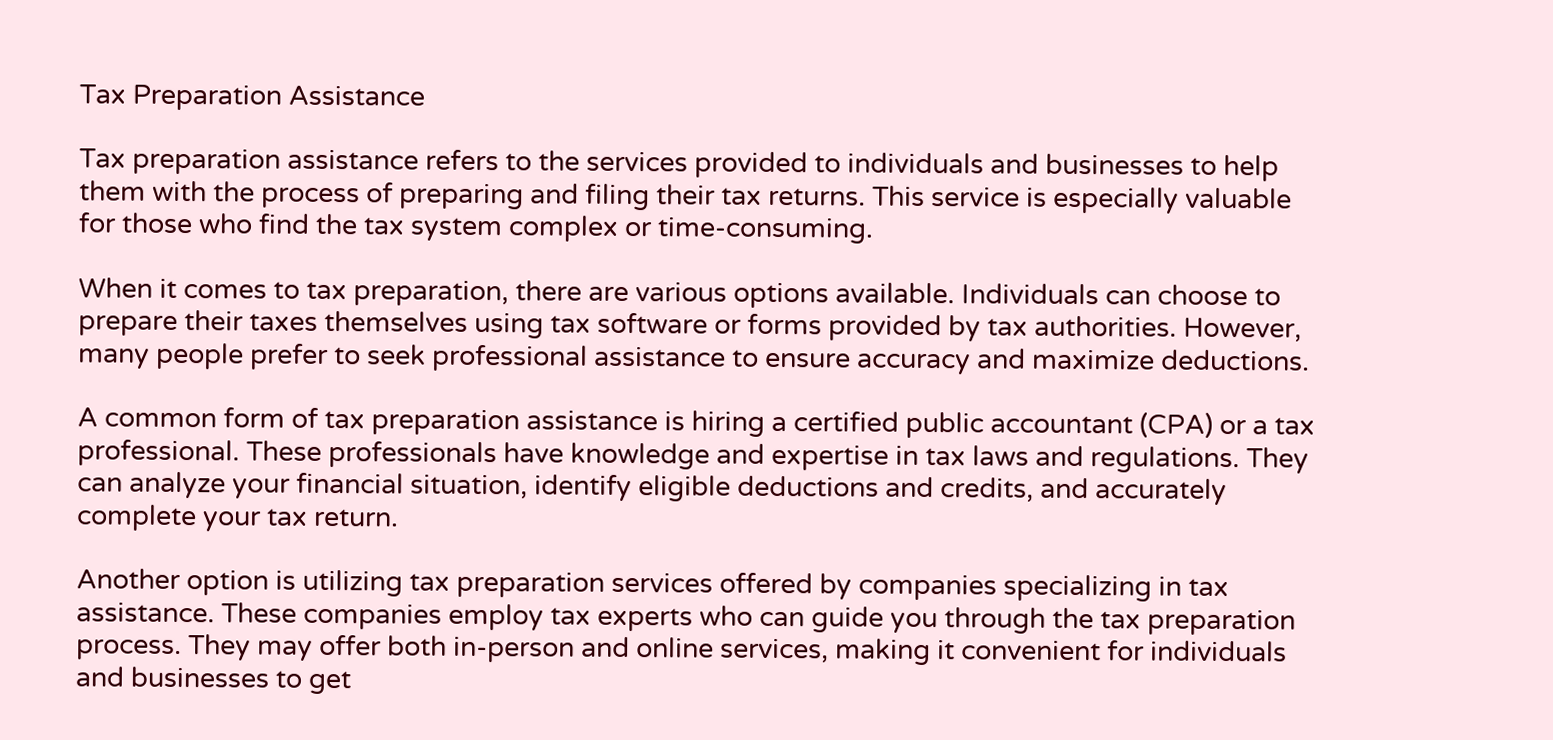Tax Preparation Assistance

Tax preparation assistance refers to the services provided to individuals and businesses to help them with the process of preparing and filing their tax returns. This service is especially valuable for those who find the tax system complex or time-consuming.

When it comes to tax preparation, there are various options available. Individuals can choose to prepare their taxes themselves using tax software or forms provided by tax authorities. However, many people prefer to seek professional assistance to ensure accuracy and maximize deductions.

A common form of tax preparation assistance is hiring a certified public accountant (CPA) or a tax professional. These professionals have knowledge and expertise in tax laws and regulations. They can analyze your financial situation, identify eligible deductions and credits, and accurately complete your tax return.

Another option is utilizing tax preparation services offered by companies specializing in tax assistance. These companies employ tax experts who can guide you through the tax preparation process. They may offer both in-person and online services, making it convenient for individuals and businesses to get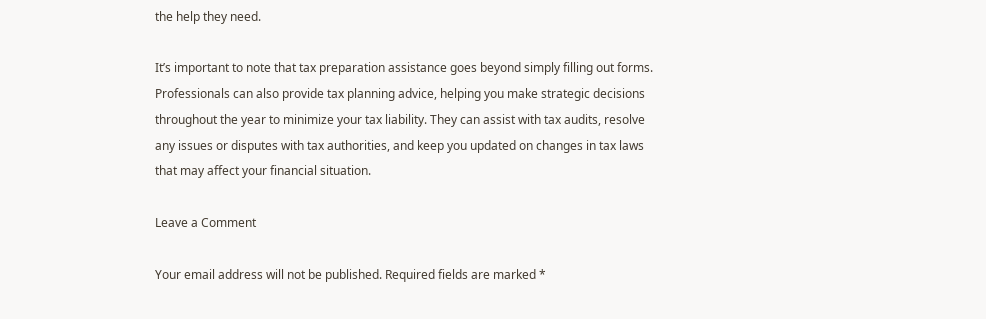the help they need.

It’s important to note that tax preparation assistance goes beyond simply filling out forms. Professionals can also provide tax planning advice, helping you make strategic decisions throughout the year to minimize your tax liability. They can assist with tax audits, resolve any issues or disputes with tax authorities, and keep you updated on changes in tax laws that may affect your financial situation.

Leave a Comment

Your email address will not be published. Required fields are marked *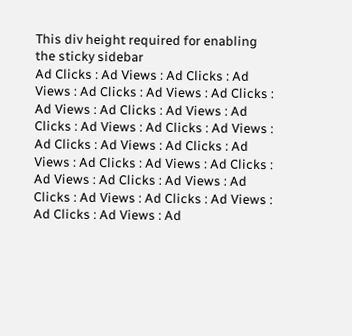This div height required for enabling the sticky sidebar
Ad Clicks : Ad Views : Ad Clicks : Ad Views : Ad Clicks : Ad Views : Ad Clicks : Ad Views : Ad Clicks : Ad Views : Ad Clicks : Ad Views : Ad Clicks : Ad Views : Ad Clicks : Ad Views : Ad Clicks : Ad Views : Ad Clicks : Ad Views : Ad Clicks : Ad Views : Ad Clicks : Ad Views : Ad Clicks : Ad Views : Ad Clicks : Ad Views : Ad Clicks : Ad Views : Ad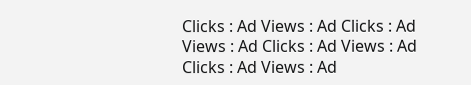Clicks : Ad Views : Ad Clicks : Ad Views : Ad Clicks : Ad Views : Ad Clicks : Ad Views : Ad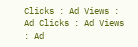Clicks : Ad Views : Ad Clicks : Ad Views : Ad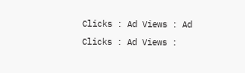Clicks : Ad Views : Ad Clicks : Ad Views :